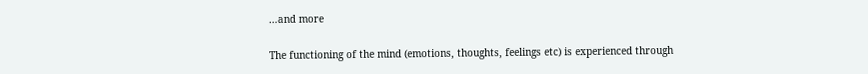…and more

The functioning of the mind (emotions, thoughts, feelings etc) is experienced through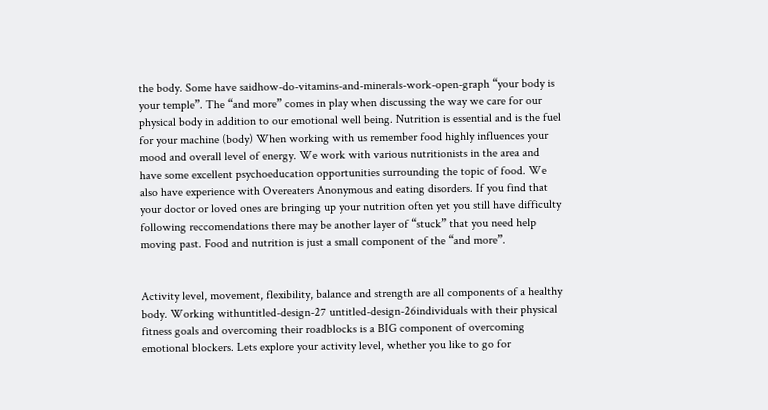the body. Some have saidhow-do-vitamins-and-minerals-work-open-graph “your body is your temple”. The “and more” comes in play when discussing the way we care for our physical body in addition to our emotional well being. Nutrition is essential and is the fuel for your machine (body) When working with us remember food highly influences your mood and overall level of energy. We work with various nutritionists in the area and have some excellent psychoeducation opportunities surrounding the topic of food. We also have experience with Overeaters Anonymous and eating disorders. If you find that your doctor or loved ones are bringing up your nutrition often yet you still have difficulty following reccomendations there may be another layer of “stuck” that you need help moving past. Food and nutrition is just a small component of the “and more”.


Activity level, movement, flexibility, balance and strength are all components of a healthy body. Working withuntitled-design-27 untitled-design-26individuals with their physical fitness goals and overcoming their roadblocks is a BIG component of overcoming emotional blockers. Lets explore your activity level, whether you like to go for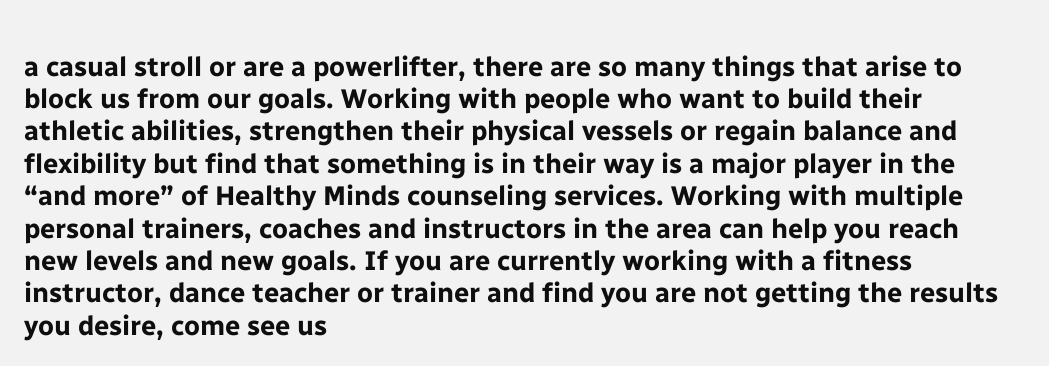a casual stroll or are a powerlifter, there are so many things that arise to block us from our goals. Working with people who want to build their athletic abilities, strengthen their physical vessels or regain balance and flexibility but find that something is in their way is a major player in the “and more” of Healthy Minds counseling services. Working with multiple personal trainers, coaches and instructors in the area can help you reach new levels and new goals. If you are currently working with a fitness instructor, dance teacher or trainer and find you are not getting the results you desire, come see us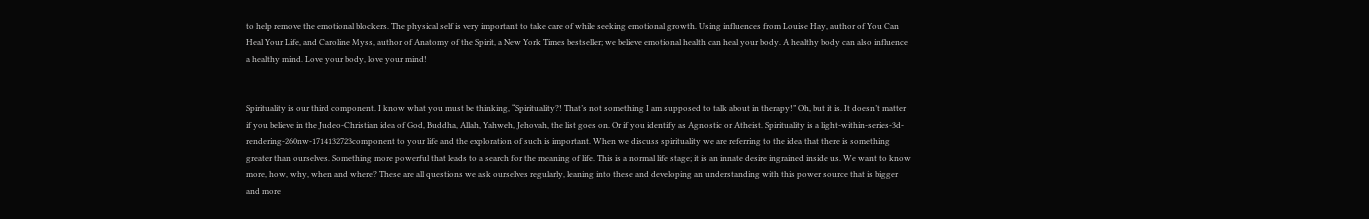to help remove the emotional blockers. The physical self is very important to take care of while seeking emotional growth. Using influences from Louise Hay, author of You Can Heal Your Life, and Caroline Myss, author of Anatomy of the Spirit, a New York Times bestseller; we believe emotional health can heal your body. A healthy body can also influence a healthy mind. Love your body, love your mind!


Spirituality is our third component. I know what you must be thinking, “Spirituality?! That’s not something I am supposed to talk about in therapy!” Oh, but it is. It doesn’t matter if you believe in the Judeo-Christian idea of God, Buddha, Allah, Yahweh, Jehovah, the list goes on. Or if you identify as Agnostic or Atheist. Spirituality is a light-within-series-3d-rendering-260nw-1714132723component to your life and the exploration of such is important. When we discuss spirituality we are referring to the idea that there is something greater than ourselves. Something more powerful that leads to a search for the meaning of life. This is a normal life stage; it is an innate desire ingrained inside us. We want to know more, how, why, when and where? These are all questions we ask ourselves regularly, leaning into these and developing an understanding with this power source that is bigger and more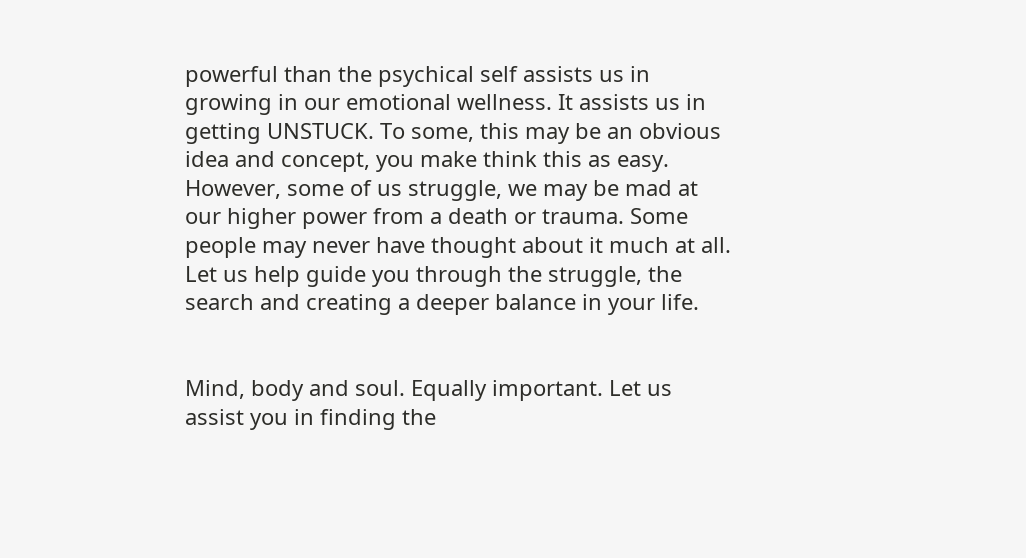powerful than the psychical self assists us in growing in our emotional wellness. It assists us in getting UNSTUCK. To some, this may be an obvious idea and concept, you make think this as easy. However, some of us struggle, we may be mad at our higher power from a death or trauma. Some people may never have thought about it much at all. Let us help guide you through the struggle, the search and creating a deeper balance in your life.


Mind, body and soul. Equally important. Let us assist you in finding the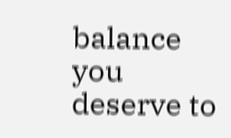balance you deserve to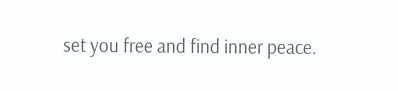set you free and find inner peace.